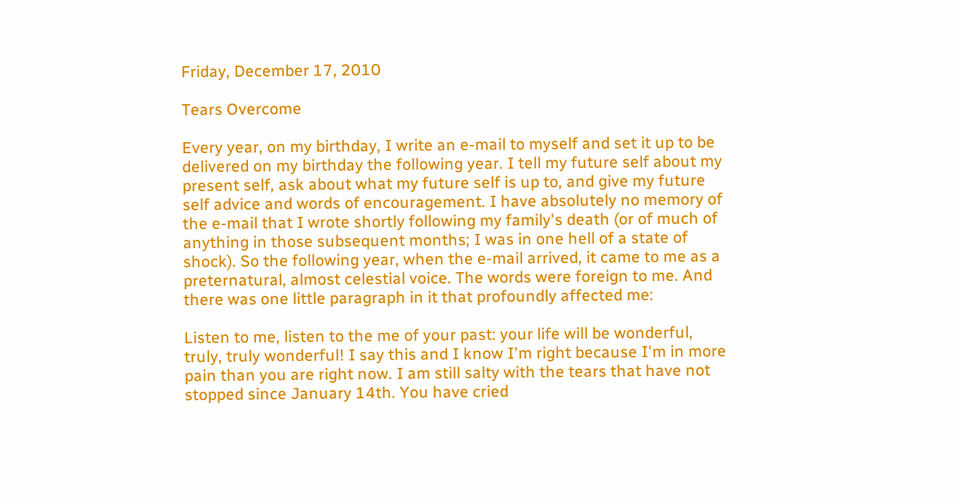Friday, December 17, 2010

Tears Overcome

Every year, on my birthday, I write an e-mail to myself and set it up to be delivered on my birthday the following year. I tell my future self about my present self, ask about what my future self is up to, and give my future self advice and words of encouragement. I have absolutely no memory of the e-mail that I wrote shortly following my family's death (or of much of anything in those subsequent months; I was in one hell of a state of shock). So the following year, when the e-mail arrived, it came to me as a preternatural, almost celestial voice. The words were foreign to me. And there was one little paragraph in it that profoundly affected me:

Listen to me, listen to the me of your past: your life will be wonderful, truly, truly wonderful! I say this and I know I'm right because I'm in more pain than you are right now. I am still salty with the tears that have not stopped since January 14th. You have cried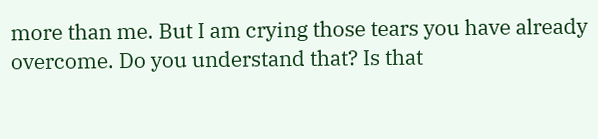more than me. But I am crying those tears you have already overcome. Do you understand that? Is that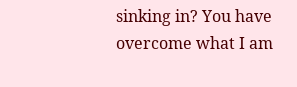sinking in? You have overcome what I am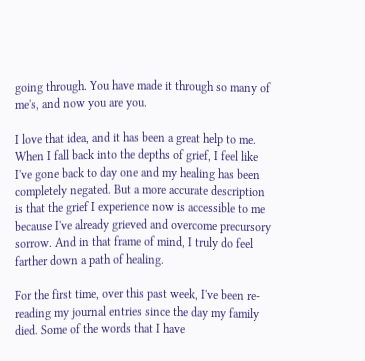going through. You have made it through so many of me's, and now you are you.

I love that idea, and it has been a great help to me. When I fall back into the depths of grief, I feel like I've gone back to day one and my healing has been completely negated. But a more accurate description is that the grief I experience now is accessible to me because I've already grieved and overcome precursory sorrow. And in that frame of mind, I truly do feel farther down a path of healing.

For the first time, over this past week, I've been re-reading my journal entries since the day my family died. Some of the words that I have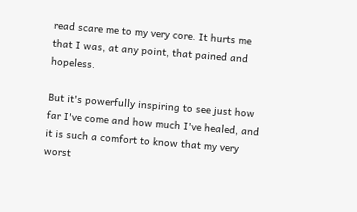read scare me to my very core. It hurts me that I was, at any point, that pained and hopeless.

But it's powerfully inspiring to see just how far I've come and how much I've healed, and it is such a comfort to know that my very worst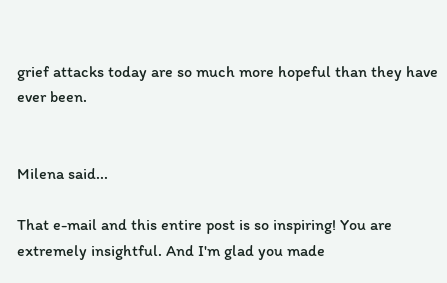grief attacks today are so much more hopeful than they have ever been.


Milena said...

That e-mail and this entire post is so inspiring! You are extremely insightful. And I'm glad you made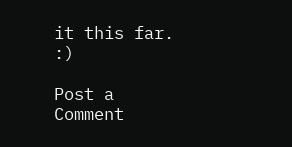it this far. :)

Post a Comment